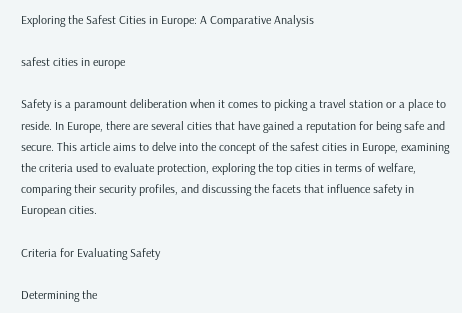Exploring the Safest Cities in Europe: A Comparative Analysis

safest cities in europe

Safety is a paramount deliberation when it comes to picking a travel station or a place to reside. In Europe, there are several cities that have gained a reputation for being safe and secure. This article aims to delve into the concept of the safest cities in Europe, examining the criteria used to evaluate protection, exploring the top cities in terms of welfare, comparing their security profiles, and discussing the facets that influence safety in European cities.

Criteria for Evaluating Safety

Determining the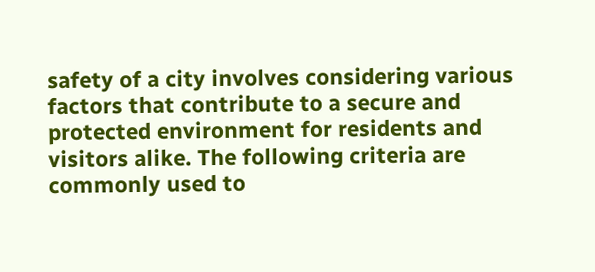safety of a city involves considering various factors that contribute to a secure and protected environment for residents and visitors alike. The following criteria are commonly used to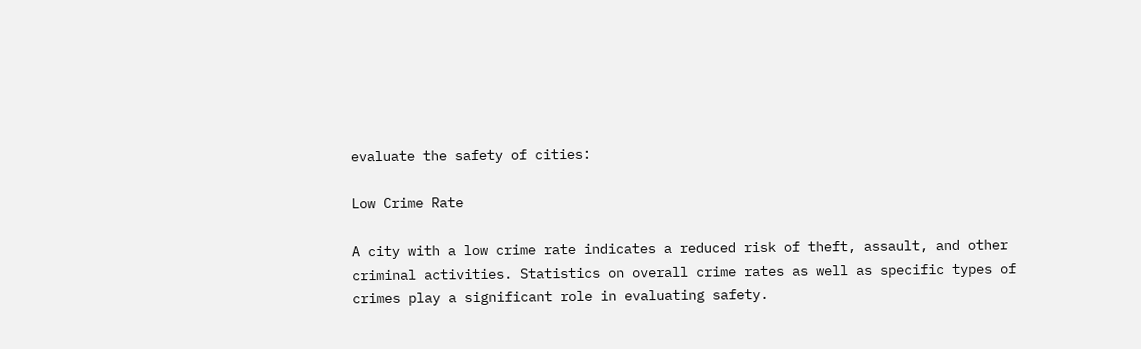evaluate the safety of cities:

Low Crime Rate

A city with a low crime rate indicates a reduced risk of theft, assault, and other criminal activities. Statistics on overall crime rates as well as specific types of crimes play a significant role in evaluating safety.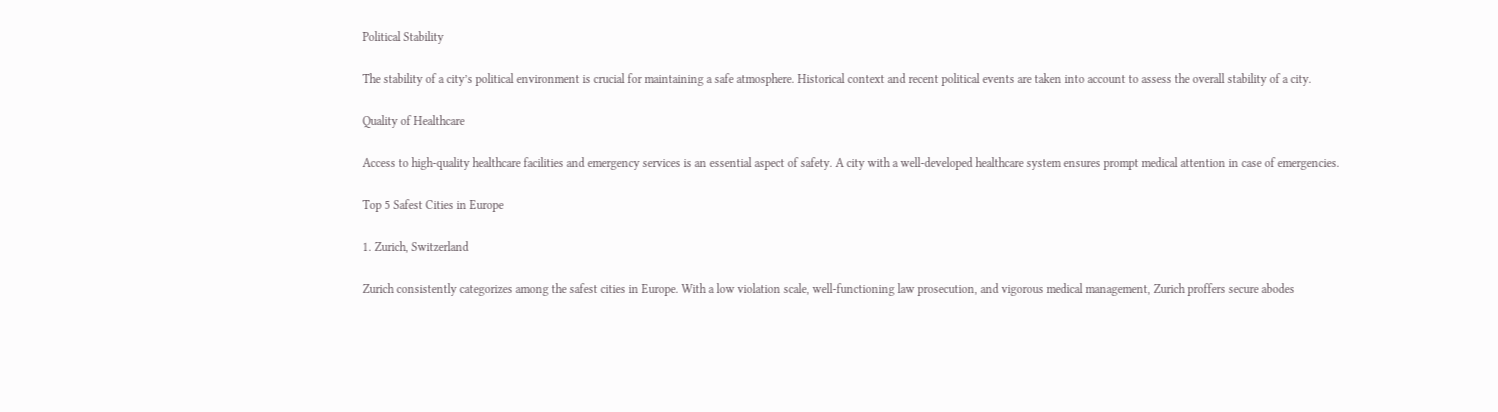Political Stability

The stability of a city’s political environment is crucial for maintaining a safe atmosphere. Historical context and recent political events are taken into account to assess the overall stability of a city.

Quality of Healthcare

Access to high-quality healthcare facilities and emergency services is an essential aspect of safety. A city with a well-developed healthcare system ensures prompt medical attention in case of emergencies.

Top 5 Safest Cities in Europe

1. Zurich, Switzerland

Zurich consistently categorizes among the safest cities in Europe. With a low violation scale, well-functioning law prosecution, and vigorous medical management, Zurich proffers secure abodes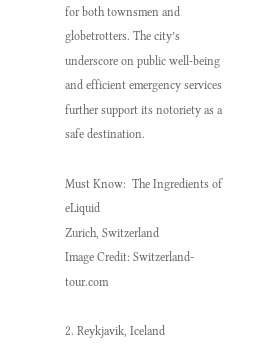for both townsmen and globetrotters. The city’s underscore on public well-being and efficient emergency services further support its notoriety as a safe destination.

Must Know:  The Ingredients of eLiquid
Zurich, Switzerland
Image Credit: Switzerland-tour.com

2. Reykjavik, Iceland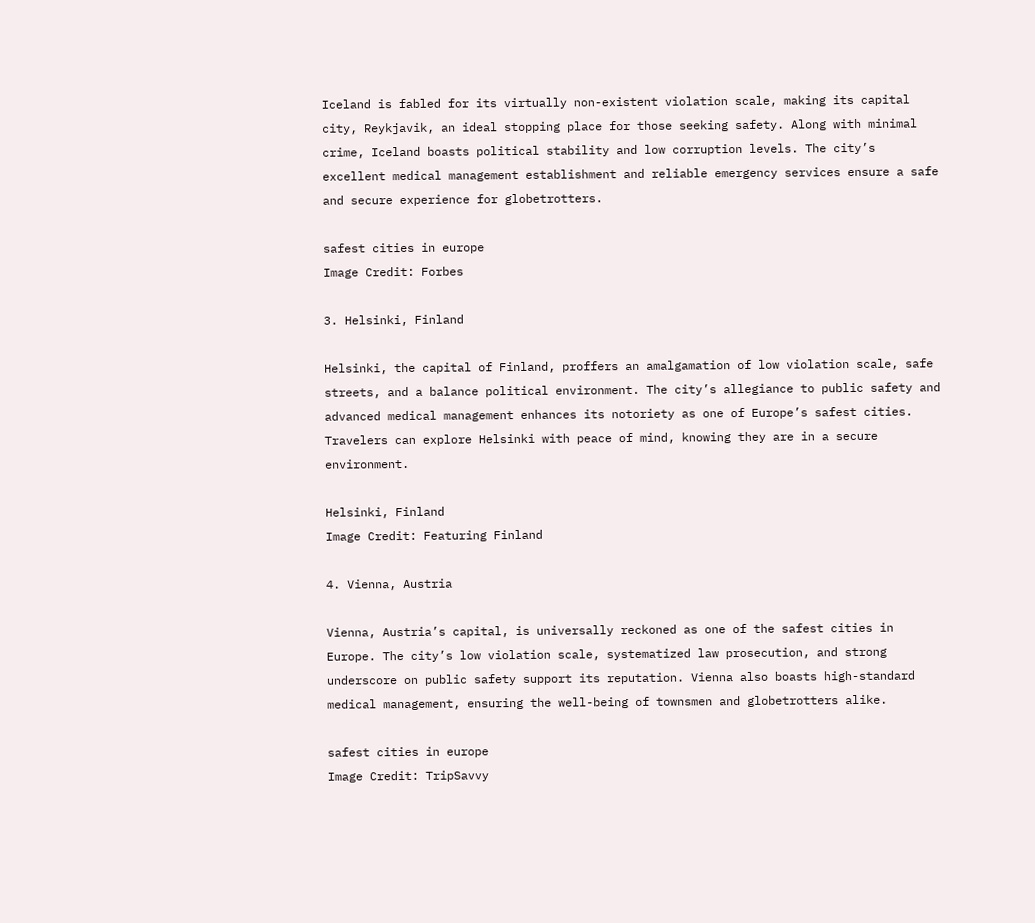Iceland is fabled for its virtually non-existent violation scale, making its capital city, Reykjavik, an ideal stopping place for those seeking safety. Along with minimal crime, Iceland boasts political stability and low corruption levels. The city’s excellent medical management establishment and reliable emergency services ensure a safe and secure experience for globetrotters.

safest cities in europe
Image Credit: Forbes

3. Helsinki, Finland

Helsinki, the capital of Finland, proffers an amalgamation of low violation scale, safe streets, and a balance political environment. The city’s allegiance to public safety and advanced medical management enhances its notoriety as one of Europe’s safest cities. Travelers can explore Helsinki with peace of mind, knowing they are in a secure environment.

Helsinki, Finland
Image Credit: Featuring Finland

4. Vienna, Austria

Vienna, Austria’s capital, is universally reckoned as one of the safest cities in Europe. The city’s low violation scale, systematized law prosecution, and strong underscore on public safety support its reputation. Vienna also boasts high-standard medical management, ensuring the well-being of townsmen and globetrotters alike.

safest cities in europe
Image Credit: TripSavvy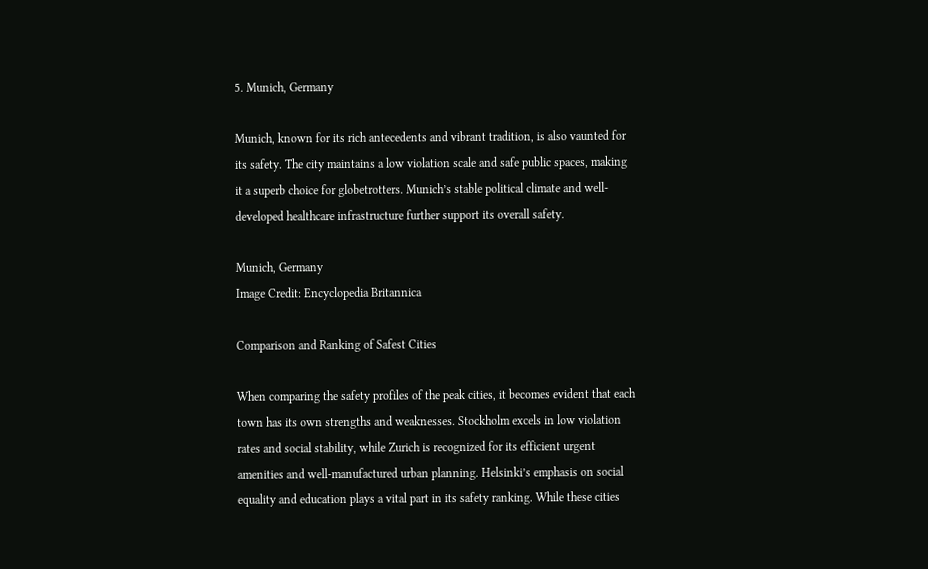5. Munich, Germany

Munich, known for its rich antecedents and vibrant tradition, is also vaunted for its safety. The city maintains a low violation scale and safe public spaces, making it a superb choice for globetrotters. Munich’s stable political climate and well-developed healthcare infrastructure further support its overall safety.

Munich, Germany
Image Credit: Encyclopedia Britannica

Comparison and Ranking of Safest Cities

When comparing the safety profiles of the peak cities, it becomes evident that each town has its own strengths and weaknesses. Stockholm excels in low violation rates and social stability, while Zurich is recognized for its efficient urgent amenities and well-manufactured urban planning. Helsinki’s emphasis on social equality and education plays a vital part in its safety ranking. While these cities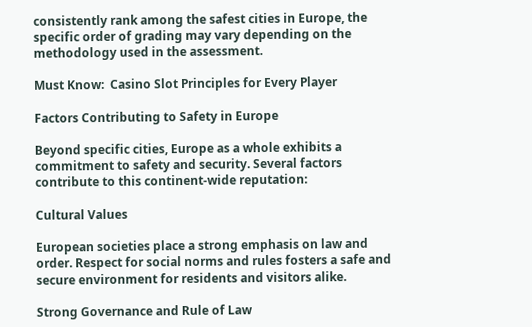consistently rank among the safest cities in Europe, the specific order of grading may vary depending on the methodology used in the assessment.

Must Know:  Casino Slot Principles for Every Player

Factors Contributing to Safety in Europe

Beyond specific cities, Europe as a whole exhibits a commitment to safety and security. Several factors contribute to this continent-wide reputation:

Cultural Values

European societies place a strong emphasis on law and order. Respect for social norms and rules fosters a safe and secure environment for residents and visitors alike.

Strong Governance and Rule of Law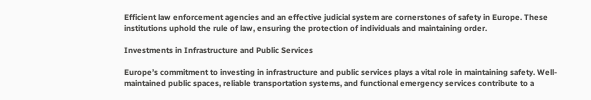Efficient law enforcement agencies and an effective judicial system are cornerstones of safety in Europe. These institutions uphold the rule of law, ensuring the protection of individuals and maintaining order.

Investments in Infrastructure and Public Services

Europe’s commitment to investing in infrastructure and public services plays a vital role in maintaining safety. Well-maintained public spaces, reliable transportation systems, and functional emergency services contribute to a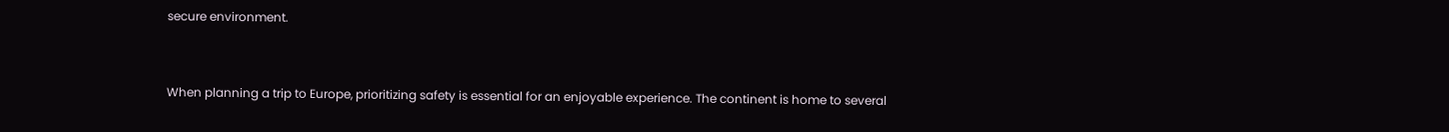secure environment.


When planning a trip to Europe, prioritizing safety is essential for an enjoyable experience. The continent is home to several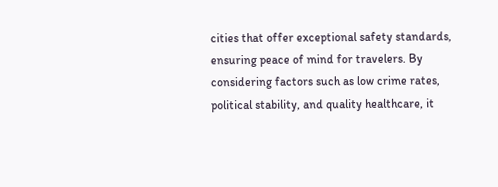cities that offer exceptional safety standards, ensuring peace of mind for travelers. By considering factors such as low crime rates, political stability, and quality healthcare, it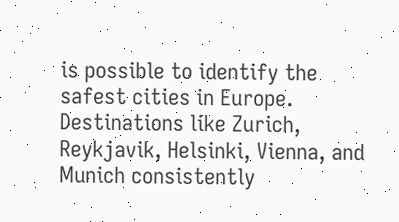is possible to identify the safest cities in Europe. Destinations like Zurich, Reykjavik, Helsinki, Vienna, and Munich consistently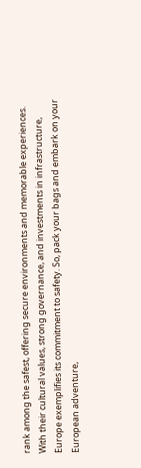rank among the safest, offering secure environments and memorable experiences. With their cultural values, strong governance, and investments in infrastructure, Europe exemplifies its commitment to safety. So, pack your bags and embark on your European adventure,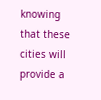knowing that these cities will provide a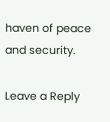haven of peace and security.

Leave a Reply